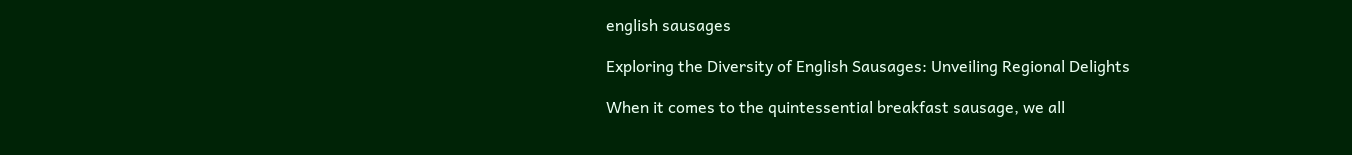english sausages

Exploring the Diversity of English Sausages: Unveiling Regional Delights

When it comes to the quintessential breakfast sausage, we all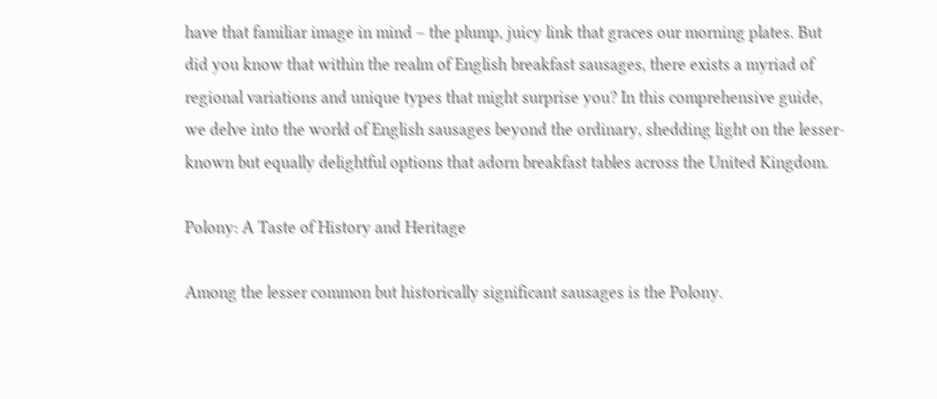have that familiar image in mind – the plump, juicy link that graces our morning plates. But did you know that within the realm of English breakfast sausages, there exists a myriad of regional variations and unique types that might surprise you? In this comprehensive guide, we delve into the world of English sausages beyond the ordinary, shedding light on the lesser-known but equally delightful options that adorn breakfast tables across the United Kingdom.

Polony: A Taste of History and Heritage

Among the lesser common but historically significant sausages is the Polony.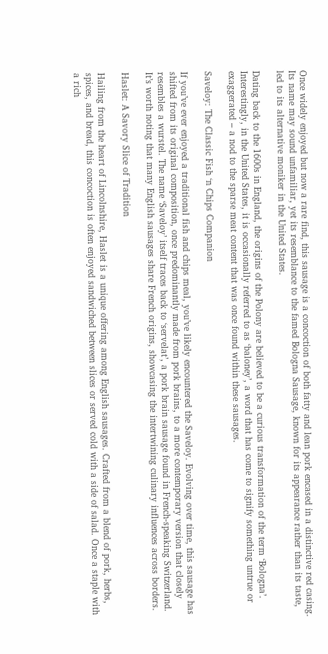Once widely enjoyed but now a rare find, this sausage is a concoction of both fatty and lean pork encased in a distinctive red casing. Its name may sound unfamiliar, yet its resemblance to the famed Bologna Sausage, known for its appearance rather than its taste, led to its alternative moniker in the United States.

Dating back to the 1600s in England, the origins of the Polony are believed to be a curious transformation of the term ‘Bologna’. Interestingly, in the United States, it is occasionally referred to as ‘baloney’, a word that has come to signify something untrue or exaggerated – a nod to the sparse meat content that was once found within these sausages.

Saveloy: The Classic Fish ‘n Chips Companion

If you’ve ever enjoyed a traditional fish and chips meal, you’ve likely encountered the Saveloy. Evolving over time, this sausage has shifted from its original composition, once predominantly made from pork brains, to a more contemporary version that closely resembles a wurstel. The name ‘Saveloy’ itself traces back to ‘servelat’, a pork brain sausage found in French-speaking Switzerland. It’s worth noting that many English sausages share French origins, showcasing the intertwining culinary influences across borders.

Haslet: A Savory Slice of Tradition

Hailing from the heart of Lincolnshire, Haslet is a unique offering among English sausages. Crafted from a blend of pork, herbs, spices, and bread, this concoction is often enjoyed sandwiched between slices or served cold with a side of salad. Once a staple with a rich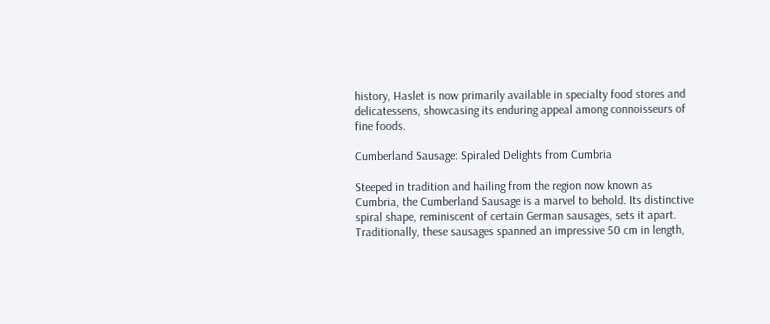history, Haslet is now primarily available in specialty food stores and delicatessens, showcasing its enduring appeal among connoisseurs of fine foods.

Cumberland Sausage: Spiraled Delights from Cumbria

Steeped in tradition and hailing from the region now known as Cumbria, the Cumberland Sausage is a marvel to behold. Its distinctive spiral shape, reminiscent of certain German sausages, sets it apart. Traditionally, these sausages spanned an impressive 50 cm in length,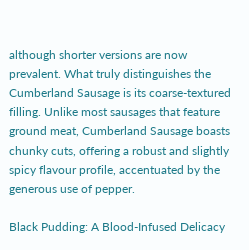although shorter versions are now prevalent. What truly distinguishes the Cumberland Sausage is its coarse-textured filling. Unlike most sausages that feature ground meat, Cumberland Sausage boasts chunky cuts, offering a robust and slightly spicy flavour profile, accentuated by the generous use of pepper.

Black Pudding: A Blood-Infused Delicacy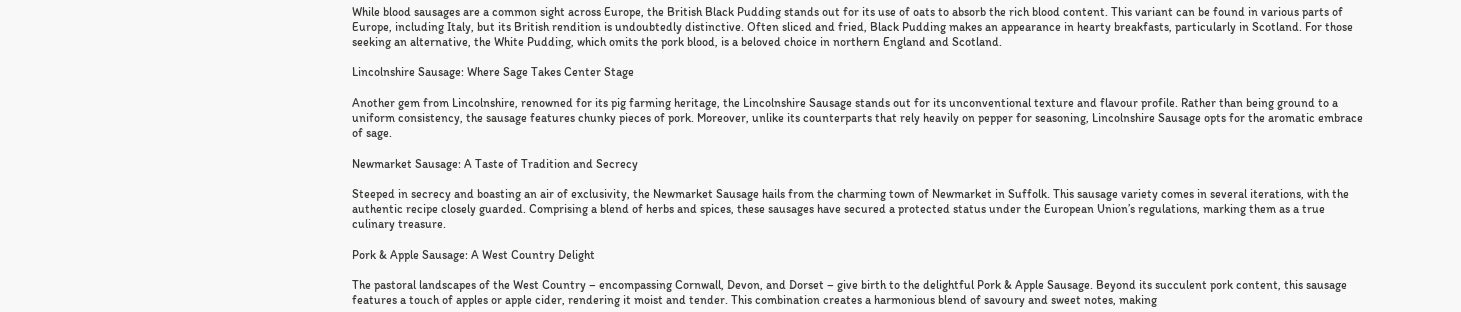While blood sausages are a common sight across Europe, the British Black Pudding stands out for its use of oats to absorb the rich blood content. This variant can be found in various parts of Europe, including Italy, but its British rendition is undoubtedly distinctive. Often sliced and fried, Black Pudding makes an appearance in hearty breakfasts, particularly in Scotland. For those seeking an alternative, the White Pudding, which omits the pork blood, is a beloved choice in northern England and Scotland.

Lincolnshire Sausage: Where Sage Takes Center Stage

Another gem from Lincolnshire, renowned for its pig farming heritage, the Lincolnshire Sausage stands out for its unconventional texture and flavour profile. Rather than being ground to a uniform consistency, the sausage features chunky pieces of pork. Moreover, unlike its counterparts that rely heavily on pepper for seasoning, Lincolnshire Sausage opts for the aromatic embrace of sage.

Newmarket Sausage: A Taste of Tradition and Secrecy

Steeped in secrecy and boasting an air of exclusivity, the Newmarket Sausage hails from the charming town of Newmarket in Suffolk. This sausage variety comes in several iterations, with the authentic recipe closely guarded. Comprising a blend of herbs and spices, these sausages have secured a protected status under the European Union’s regulations, marking them as a true culinary treasure.

Pork & Apple Sausage: A West Country Delight

The pastoral landscapes of the West Country – encompassing Cornwall, Devon, and Dorset – give birth to the delightful Pork & Apple Sausage. Beyond its succulent pork content, this sausage features a touch of apples or apple cider, rendering it moist and tender. This combination creates a harmonious blend of savoury and sweet notes, making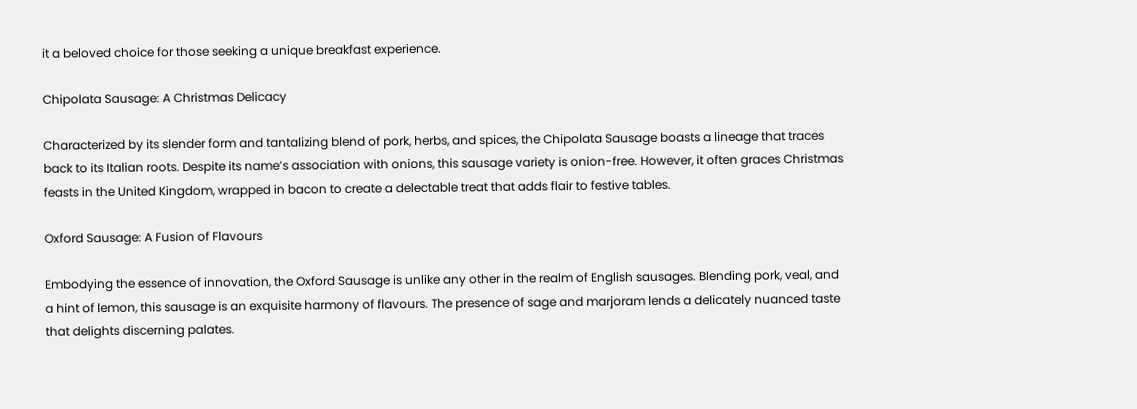it a beloved choice for those seeking a unique breakfast experience.

Chipolata Sausage: A Christmas Delicacy

Characterized by its slender form and tantalizing blend of pork, herbs, and spices, the Chipolata Sausage boasts a lineage that traces back to its Italian roots. Despite its name’s association with onions, this sausage variety is onion-free. However, it often graces Christmas feasts in the United Kingdom, wrapped in bacon to create a delectable treat that adds flair to festive tables.

Oxford Sausage: A Fusion of Flavours

Embodying the essence of innovation, the Oxford Sausage is unlike any other in the realm of English sausages. Blending pork, veal, and a hint of lemon, this sausage is an exquisite harmony of flavours. The presence of sage and marjoram lends a delicately nuanced taste that delights discerning palates.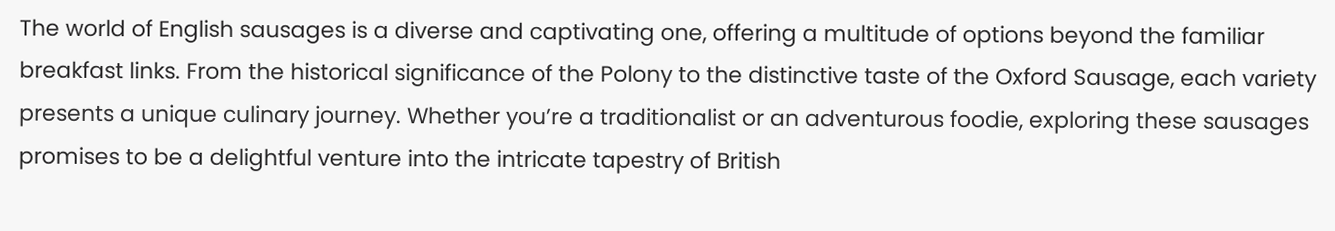The world of English sausages is a diverse and captivating one, offering a multitude of options beyond the familiar breakfast links. From the historical significance of the Polony to the distinctive taste of the Oxford Sausage, each variety presents a unique culinary journey. Whether you’re a traditionalist or an adventurous foodie, exploring these sausages promises to be a delightful venture into the intricate tapestry of British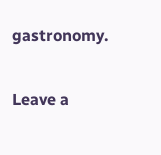gastronomy.

Leave a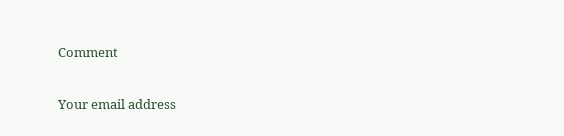Comment

Your email address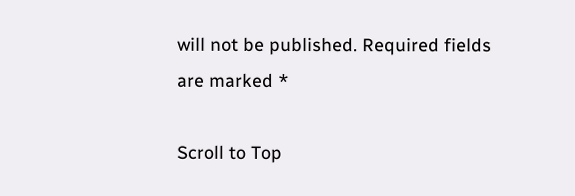will not be published. Required fields are marked *

Scroll to Top